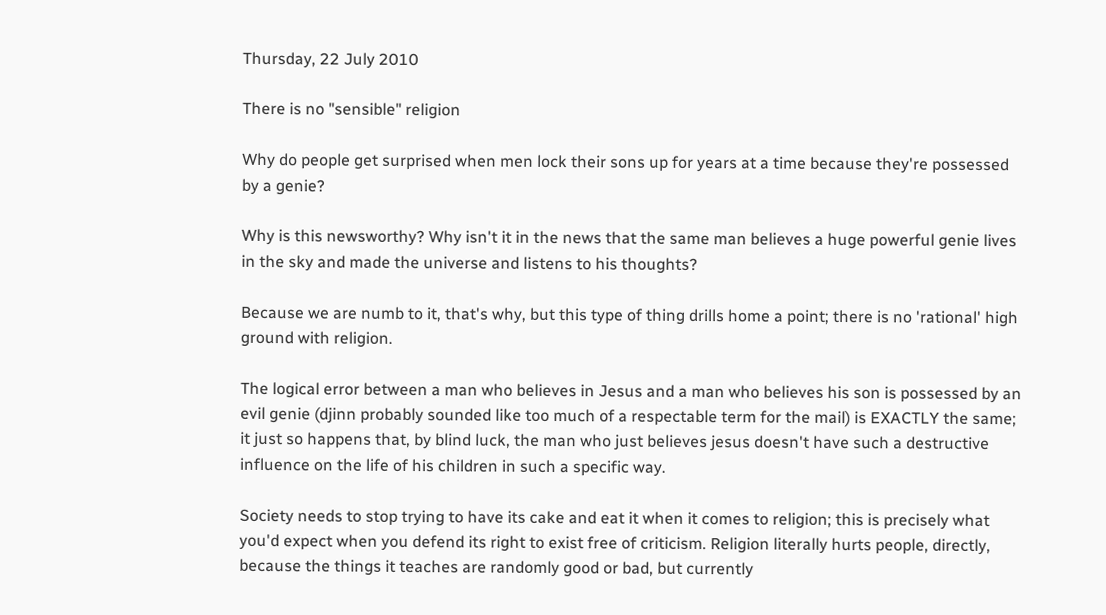Thursday, 22 July 2010

There is no "sensible" religion

Why do people get surprised when men lock their sons up for years at a time because they're possessed by a genie?

Why is this newsworthy? Why isn't it in the news that the same man believes a huge powerful genie lives in the sky and made the universe and listens to his thoughts?

Because we are numb to it, that's why, but this type of thing drills home a point; there is no 'rational' high ground with religion.

The logical error between a man who believes in Jesus and a man who believes his son is possessed by an evil genie (djinn probably sounded like too much of a respectable term for the mail) is EXACTLY the same; it just so happens that, by blind luck, the man who just believes jesus doesn't have such a destructive influence on the life of his children in such a specific way.

Society needs to stop trying to have its cake and eat it when it comes to religion; this is precisely what you'd expect when you defend its right to exist free of criticism. Religion literally hurts people, directly, because the things it teaches are randomly good or bad, but currently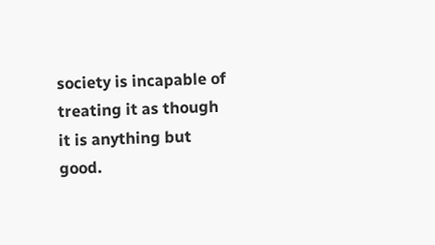society is incapable of treating it as though it is anything but good.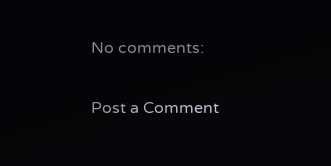No comments:

Post a Comment